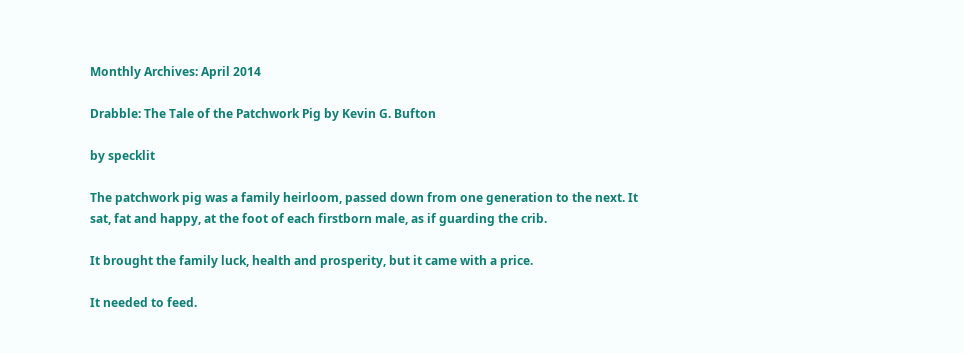Monthly Archives: April 2014

Drabble: The Tale of the Patchwork Pig by Kevin G. Bufton

by specklit

The patchwork pig was a family heirloom, passed down from one generation to the next. It sat, fat and happy, at the foot of each firstborn male, as if guarding the crib.

It brought the family luck, health and prosperity, but it came with a price.

It needed to feed.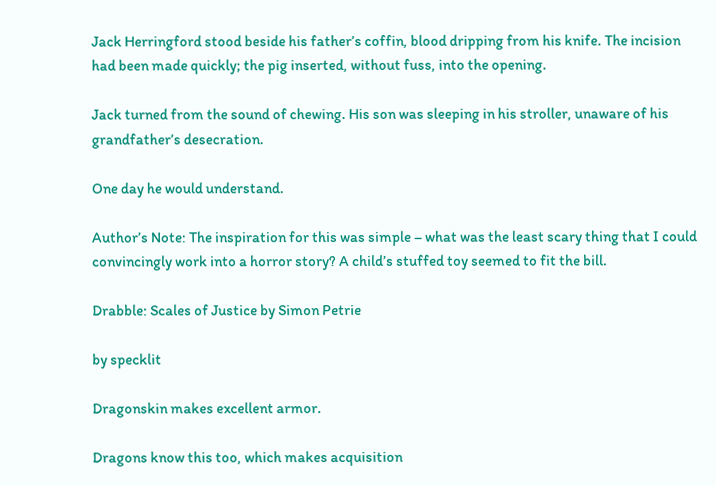Jack Herringford stood beside his father’s coffin, blood dripping from his knife. The incision had been made quickly; the pig inserted, without fuss, into the opening.

Jack turned from the sound of chewing. His son was sleeping in his stroller, unaware of his grandfather’s desecration.

One day he would understand.

Author’s Note: The inspiration for this was simple – what was the least scary thing that I could convincingly work into a horror story? A child’s stuffed toy seemed to fit the bill.

Drabble: Scales of Justice by Simon Petrie

by specklit

Dragonskin makes excellent armor.

Dragons know this too, which makes acquisition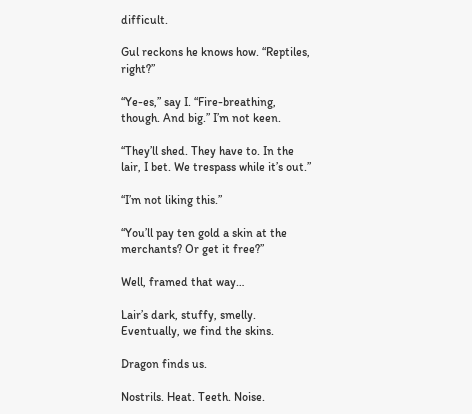difficult.

Gul reckons he knows how. “Reptiles, right?”

“Ye-es,” say I. “Fire-breathing, though. And big.” I’m not keen.

“They’ll shed. They have to. In the lair, I bet. We trespass while it’s out.”

“I’m not liking this.”

“You’ll pay ten gold a skin at the merchants? Or get it free?”

Well, framed that way…

Lair’s dark, stuffy, smelly. Eventually, we find the skins.

Dragon finds us.

Nostrils. Heat. Teeth. Noise.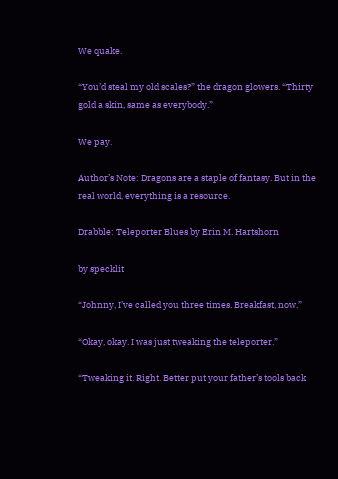We quake.

“You’d steal my old scales?” the dragon glowers. “Thirty gold a skin, same as everybody.”

We pay.

Author’s Note: Dragons are a staple of fantasy. But in the real world, everything is a resource.

Drabble: Teleporter Blues by Erin M. Hartshorn

by specklit

“Johnny, I’ve called you three times. Breakfast, now.”

“Okay, okay. I was just tweaking the teleporter.”

“Tweaking it. Right. Better put your father’s tools back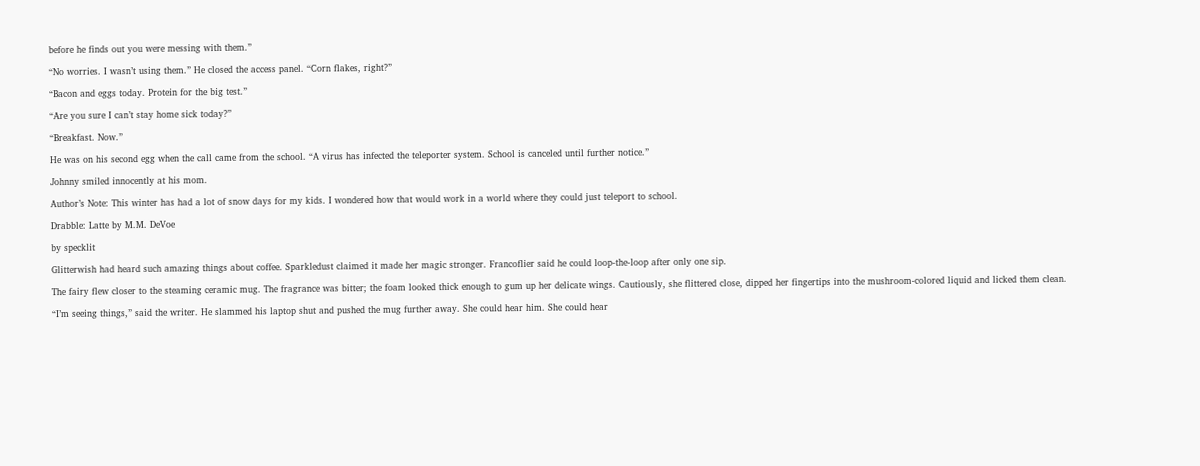before he finds out you were messing with them.”

“No worries. I wasn’t using them.” He closed the access panel. “Corn flakes, right?”

“Bacon and eggs today. Protein for the big test.”

“Are you sure I can’t stay home sick today?”

“Breakfast. Now.”

He was on his second egg when the call came from the school. “A virus has infected the teleporter system. School is canceled until further notice.”

Johnny smiled innocently at his mom.

Author’s Note: This winter has had a lot of snow days for my kids. I wondered how that would work in a world where they could just teleport to school.

Drabble: Latte by M.M. DeVoe

by specklit

Glitterwish had heard such amazing things about coffee. Sparkledust claimed it made her magic stronger. Francoflier said he could loop-the-loop after only one sip.

The fairy flew closer to the steaming ceramic mug. The fragrance was bitter; the foam looked thick enough to gum up her delicate wings. Cautiously, she flittered close, dipped her fingertips into the mushroom-colored liquid and licked them clean.

“I’m seeing things,” said the writer. He slammed his laptop shut and pushed the mug further away. She could hear him. She could hear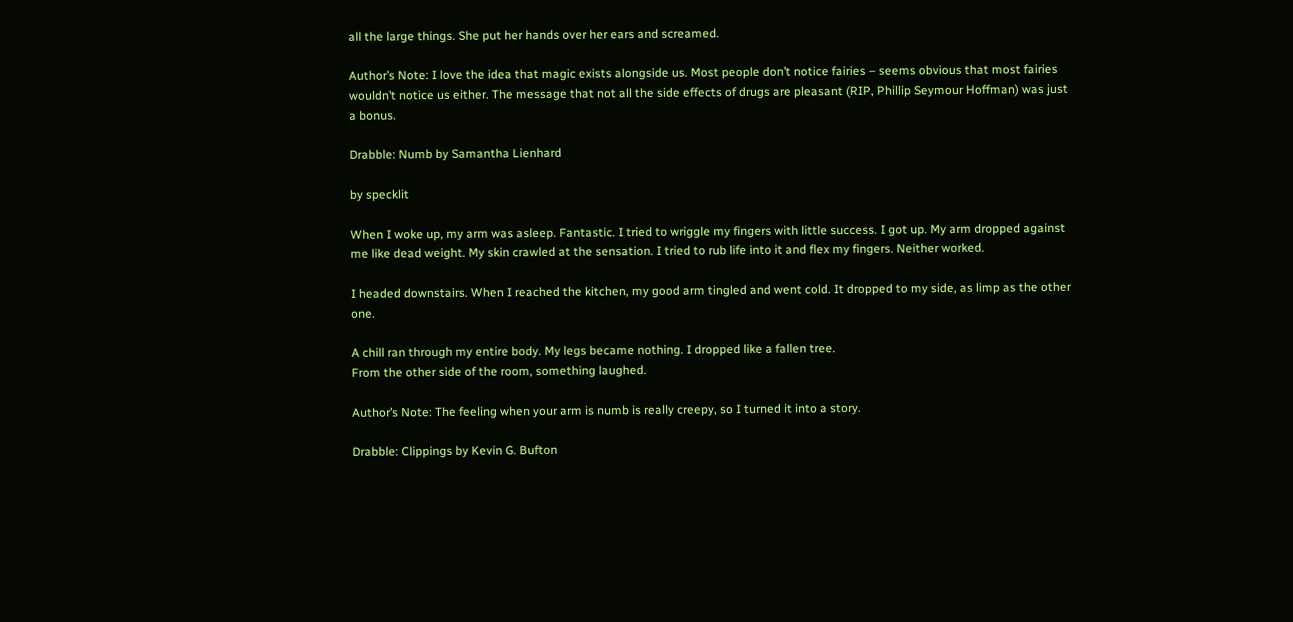all the large things. She put her hands over her ears and screamed.

Author’s Note: I love the idea that magic exists alongside us. Most people don’t notice fairies – seems obvious that most fairies wouldn’t notice us either. The message that not all the side effects of drugs are pleasant (RIP, Phillip Seymour Hoffman) was just a bonus.

Drabble: Numb by Samantha Lienhard

by specklit

When I woke up, my arm was asleep. Fantastic. I tried to wriggle my fingers with little success. I got up. My arm dropped against me like dead weight. My skin crawled at the sensation. I tried to rub life into it and flex my fingers. Neither worked.

I headed downstairs. When I reached the kitchen, my good arm tingled and went cold. It dropped to my side, as limp as the other one.

A chill ran through my entire body. My legs became nothing. I dropped like a fallen tree.
From the other side of the room, something laughed.

Author’s Note: The feeling when your arm is numb is really creepy, so I turned it into a story.

Drabble: Clippings by Kevin G. Bufton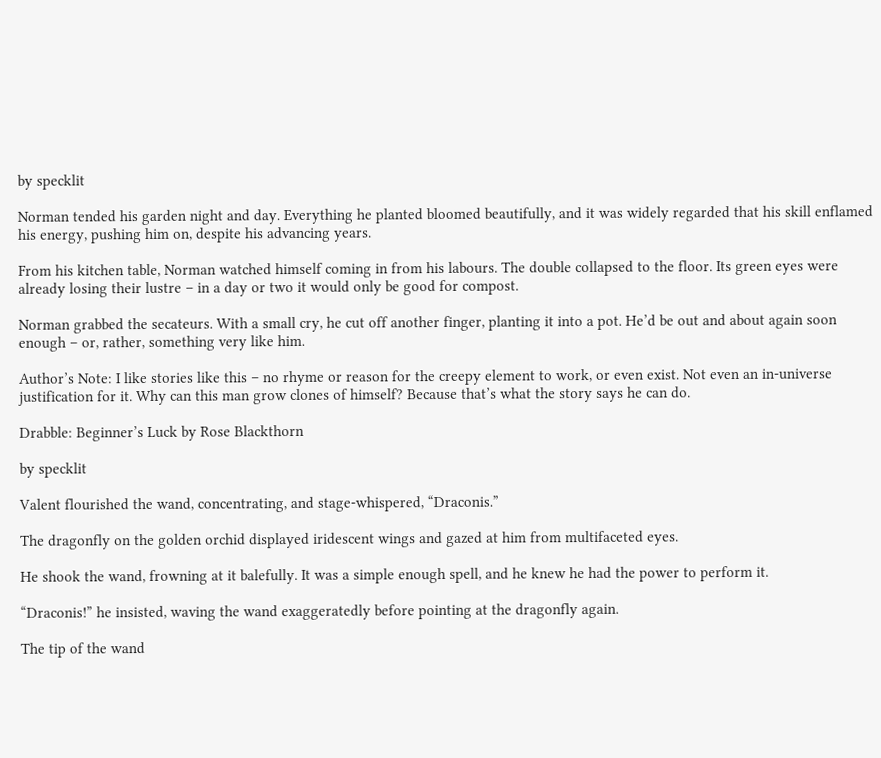by specklit

Norman tended his garden night and day. Everything he planted bloomed beautifully, and it was widely regarded that his skill enflamed his energy, pushing him on, despite his advancing years.

From his kitchen table, Norman watched himself coming in from his labours. The double collapsed to the floor. Its green eyes were already losing their lustre – in a day or two it would only be good for compost.

Norman grabbed the secateurs. With a small cry, he cut off another finger, planting it into a pot. He’d be out and about again soon enough – or, rather, something very like him.

Author’s Note: I like stories like this – no rhyme or reason for the creepy element to work, or even exist. Not even an in-universe justification for it. Why can this man grow clones of himself? Because that’s what the story says he can do.

Drabble: Beginner’s Luck by Rose Blackthorn

by specklit

Valent flourished the wand, concentrating, and stage-whispered, “Draconis.”

The dragonfly on the golden orchid displayed iridescent wings and gazed at him from multifaceted eyes.

He shook the wand, frowning at it balefully. It was a simple enough spell, and he knew he had the power to perform it.

“Draconis!” he insisted, waving the wand exaggeratedly before pointing at the dragonfly again.

The tip of the wand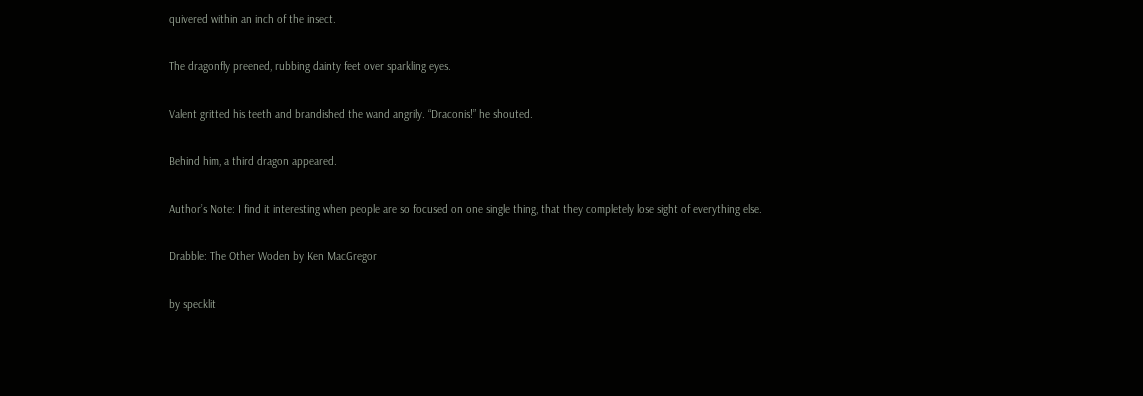quivered within an inch of the insect.

The dragonfly preened, rubbing dainty feet over sparkling eyes.

Valent gritted his teeth and brandished the wand angrily. “Draconis!” he shouted.

Behind him, a third dragon appeared.

Author’s Note: I find it interesting when people are so focused on one single thing, that they completely lose sight of everything else.

Drabble: The Other Woden by Ken MacGregor

by specklit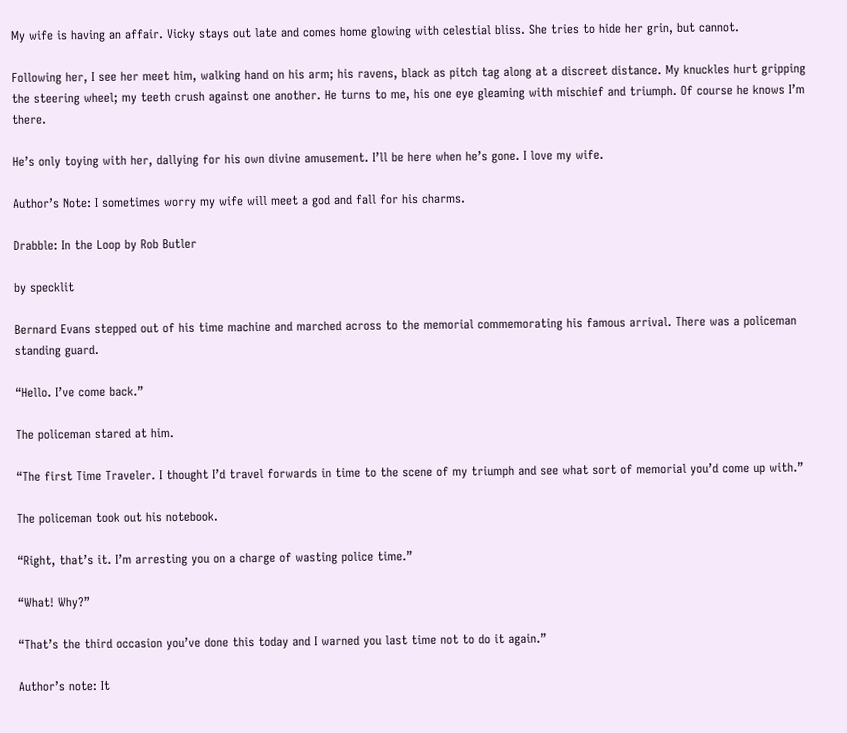My wife is having an affair. Vicky stays out late and comes home glowing with celestial bliss. She tries to hide her grin, but cannot.

Following her, I see her meet him, walking hand on his arm; his ravens, black as pitch tag along at a discreet distance. My knuckles hurt gripping the steering wheel; my teeth crush against one another. He turns to me, his one eye gleaming with mischief and triumph. Of course he knows I’m there.

He’s only toying with her, dallying for his own divine amusement. I’ll be here when he’s gone. I love my wife.

Author’s Note: I sometimes worry my wife will meet a god and fall for his charms.

Drabble: In the Loop by Rob Butler

by specklit

Bernard Evans stepped out of his time machine and marched across to the memorial commemorating his famous arrival. There was a policeman standing guard.

“Hello. I’ve come back.”

The policeman stared at him.

“The first Time Traveler. I thought I’d travel forwards in time to the scene of my triumph and see what sort of memorial you’d come up with.”

The policeman took out his notebook.

“Right, that’s it. I’m arresting you on a charge of wasting police time.”

“What! Why?”

“That’s the third occasion you’ve done this today and I warned you last time not to do it again.”

Author’s note: It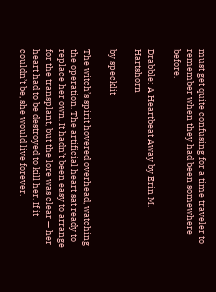must get quite confusing for a time traveler to remember when they had been somewhere before.

Drabble: A Heartbeat Away by Erin M. Hartshorn

by specklit

The witch’s spirit hovered overhead, watching the operation. The artificial heart sat ready to replace her own. It hadn’t been easy to arrange for the transplant, but the lore was clear — her heart had to be destroyed to kill her. If it couldn’t be, she would live forever.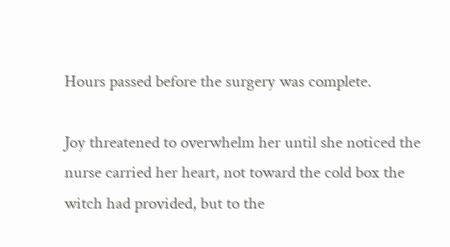Hours passed before the surgery was complete.

Joy threatened to overwhelm her until she noticed the nurse carried her heart, not toward the cold box the witch had provided, but to the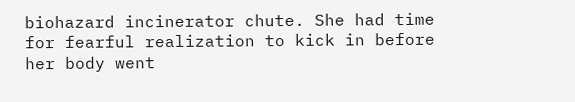biohazard incinerator chute. She had time for fearful realization to kick in before her body went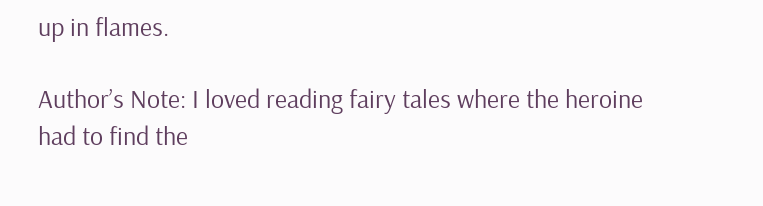up in flames.

Author’s Note: I loved reading fairy tales where the heroine had to find the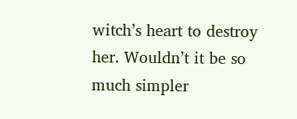witch’s heart to destroy her. Wouldn’t it be so much simpler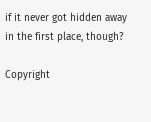if it never got hidden away in the first place, though?

Copyright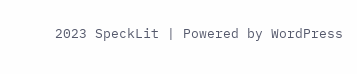2023 SpeckLit | Powered by WordPress